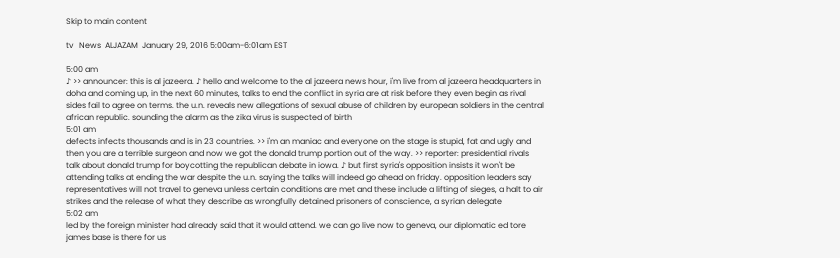Skip to main content

tv   News  ALJAZAM  January 29, 2016 5:00am-6:01am EST

5:00 am
♪ >> announcer: this is al jazeera. ♪ hello and welcome to the al jazeera news hour, i'm live from al jazeera headquarters in doha and coming up, in the next 60 minutes, talks to end the conflict in syria are at risk before they even begin as rival sides fail to agree on terms. the u.n. reveals new allegations of sexual abuse of children by european soldiers in the central african republic. sounding the alarm as the zika virus is suspected of birth
5:01 am
defects infects thousands and is in 23 countries. >> i'm an maniac and everyone on the stage is stupid, fat and ugly and then you are a terrible surgeon and now we got the donald trump portion out of the way. >> reporter: presidential rivals talk about donald trump for boycotting the republican debate in iowa. ♪ but first syria's opposition insists it won't be attending talks at ending the war despite the u.n. saying the talks will indeed go ahead on friday. opposition leaders say representatives will not travel to geneva unless certain conditions are met and these include a lifting of sieges, a halt to air strikes and the release of what they describe as wrongfully detained prisoners of conscience, a syrian delegate
5:02 am
led by the foreign minister had already said that it would attend. we can go live now to geneva, our diplomatic ed tore james base is there for us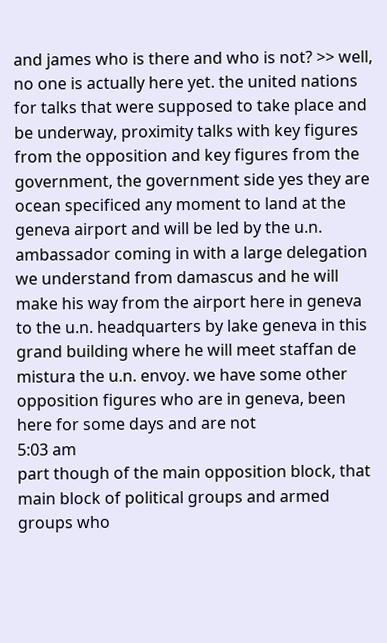and james who is there and who is not? >> well, no one is actually here yet. the united nations for talks that were supposed to take place and be underway, proximity talks with key figures from the opposition and key figures from the government, the government side yes they are ocean specificed any moment to land at the geneva airport and will be led by the u.n. ambassador coming in with a large delegation we understand from damascus and he will make his way from the airport here in geneva to the u.n. headquarters by lake geneva in this grand building where he will meet staffan de mistura the u.n. envoy. we have some other opposition figures who are in geneva, been here for some days and are not
5:03 am
part though of the main opposition block, that main block of political groups and armed groups who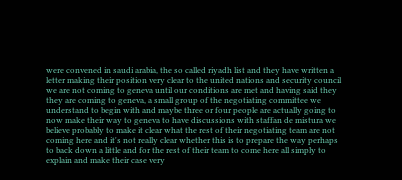were convened in saudi arabia, the so called riyadh list and they have written a letter making their position very clear to the united nations and security council we are not coming to geneva until our conditions are met and having said they they are coming to geneva, a small group of the negotiating committee we understand to begin with and maybe three or four people are actually going to now make their way to geneva to have discussions with staffan de mistura we believe probably to make it clear what the rest of their negotiating team are not coming here and it's not really clear whether this is to prepare the way perhaps to back down a little and for the rest of their team to come here all simply to explain and make their case very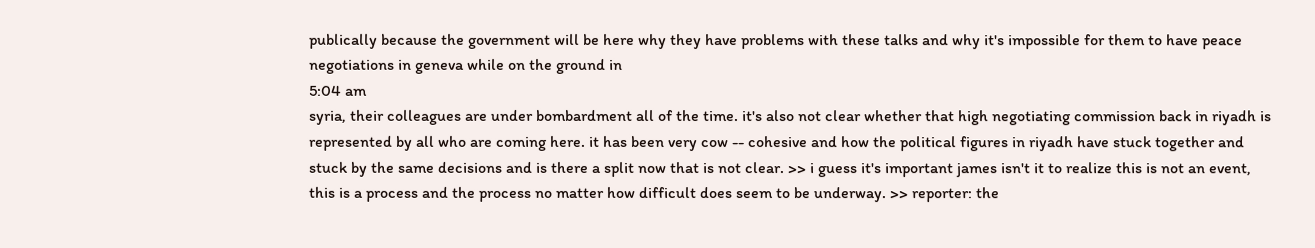publically because the government will be here why they have problems with these talks and why it's impossible for them to have peace negotiations in geneva while on the ground in
5:04 am
syria, their colleagues are under bombardment all of the time. it's also not clear whether that high negotiating commission back in riyadh is represented by all who are coming here. it has been very cow -- cohesive and how the political figures in riyadh have stuck together and stuck by the same decisions and is there a split now that is not clear. >> i guess it's important james isn't it to realize this is not an event, this is a process and the process no matter how difficult does seem to be underway. >> reporter: the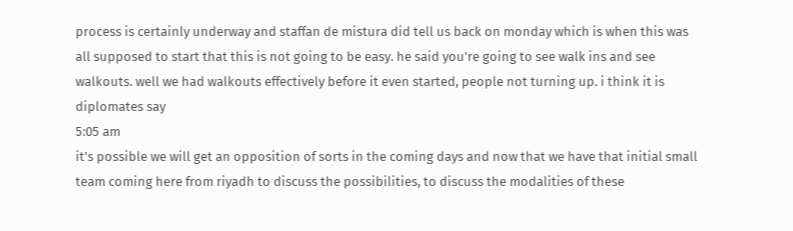process is certainly underway and staffan de mistura did tell us back on monday which is when this was all supposed to start that this is not going to be easy. he said you're going to see walk ins and see walkouts. well we had walkouts effectively before it even started, people not turning up. i think it is diplomates say
5:05 am
it's possible we will get an opposition of sorts in the coming days and now that we have that initial small team coming here from riyadh to discuss the possibilities, to discuss the modalities of these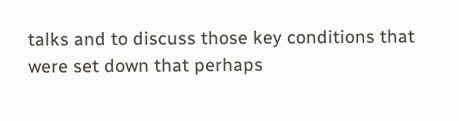talks and to discuss those key conditions that were set down that perhaps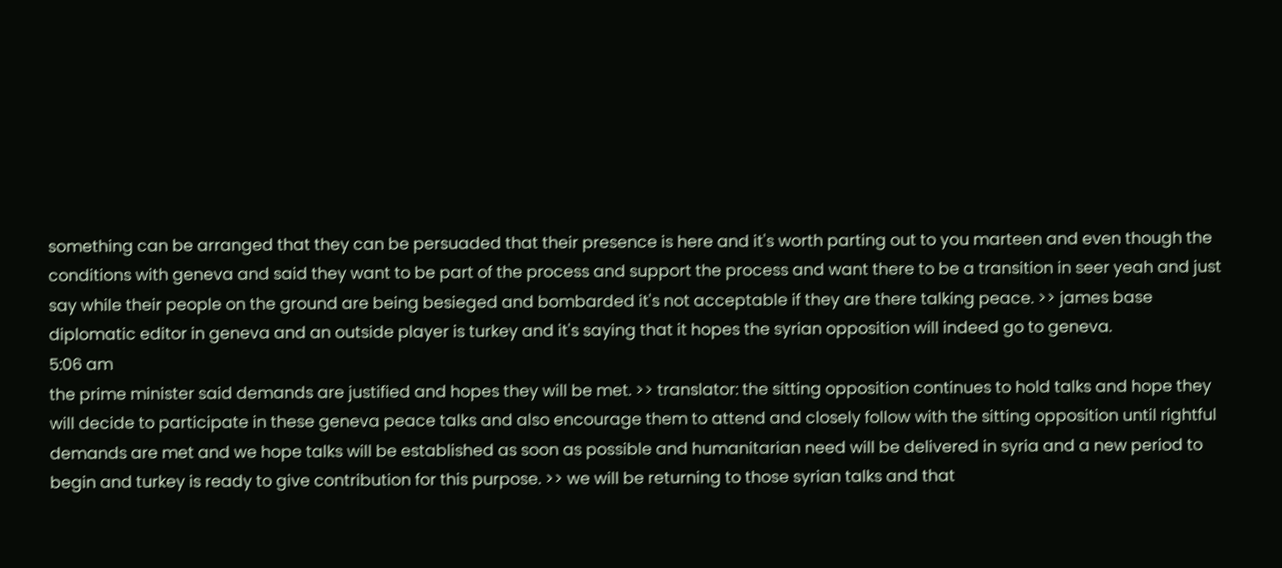something can be arranged that they can be persuaded that their presence is here and it's worth parting out to you marteen and even though the conditions with geneva and said they want to be part of the process and support the process and want there to be a transition in seer yeah and just say while their people on the ground are being besieged and bombarded it's not acceptable if they are there talking peace. >> james base diplomatic editor in geneva and an outside player is turkey and it's saying that it hopes the syrian opposition will indeed go to geneva.
5:06 am
the prime minister said demands are justified and hopes they will be met. >> translator: the sitting opposition continues to hold talks and hope they will decide to participate in these geneva peace talks and also encourage them to attend and closely follow with the sitting opposition until rightful demands are met and we hope talks will be established as soon as possible and humanitarian need will be delivered in syria and a new period to begin and turkey is ready to give contribution for this purpose. >> we will be returning to those syrian talks and that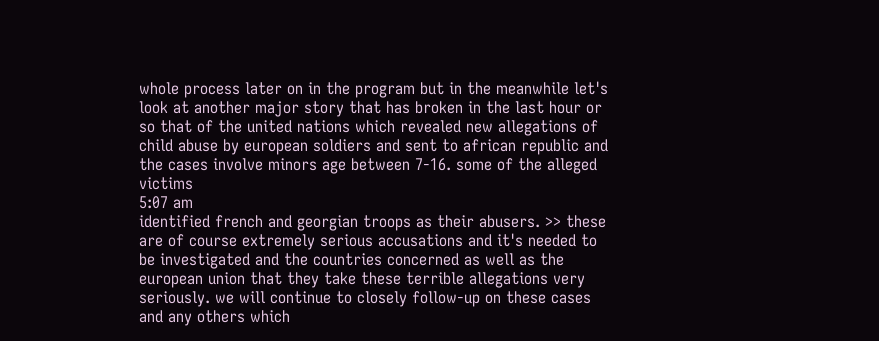whole process later on in the program but in the meanwhile let's look at another major story that has broken in the last hour or so that of the united nations which revealed new allegations of child abuse by european soldiers and sent to african republic and the cases involve minors age between 7-16. some of the alleged victims
5:07 am
identified french and georgian troops as their abusers. >> these are of course extremely serious accusations and it's needed to be investigated and the countries concerned as well as the european union that they take these terrible allegations very seriously. we will continue to closely follow-up on these cases and any others which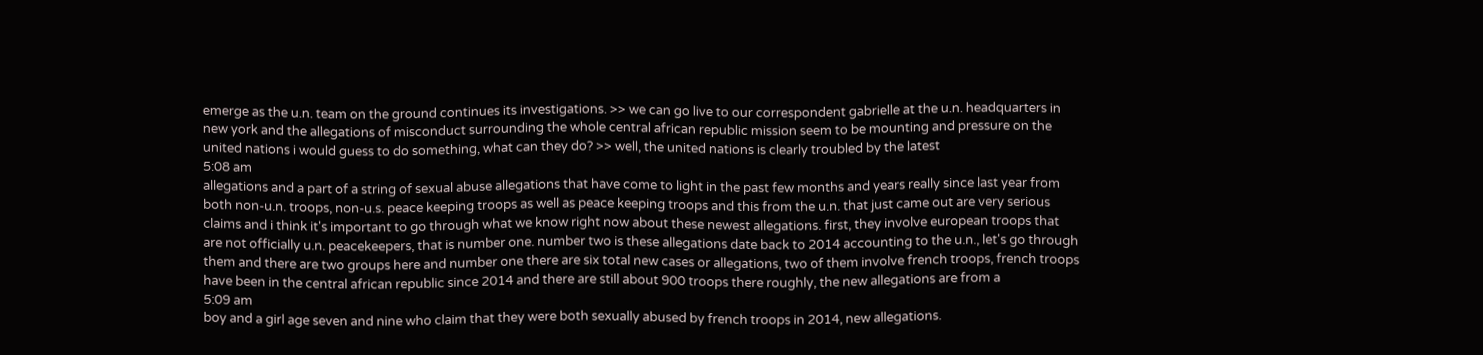emerge as the u.n. team on the ground continues its investigations. >> we can go live to our correspondent gabrielle at the u.n. headquarters in new york and the allegations of misconduct surrounding the whole central african republic mission seem to be mounting and pressure on the united nations i would guess to do something, what can they do? >> well, the united nations is clearly troubled by the latest
5:08 am
allegations and a part of a string of sexual abuse allegations that have come to light in the past few months and years really since last year from both non-u.n. troops, non-u.s. peace keeping troops as well as peace keeping troops and this from the u.n. that just came out are very serious claims and i think it's important to go through what we know right now about these newest allegations. first, they involve european troops that are not officially u.n. peacekeepers, that is number one. number two is these allegations date back to 2014 accounting to the u.n., let's go through them and there are two groups here and number one there are six total new cases or allegations, two of them involve french troops, french troops have been in the central african republic since 2014 and there are still about 900 troops there roughly, the new allegations are from a
5:09 am
boy and a girl age seven and nine who claim that they were both sexually abused by french troops in 2014, new allegations.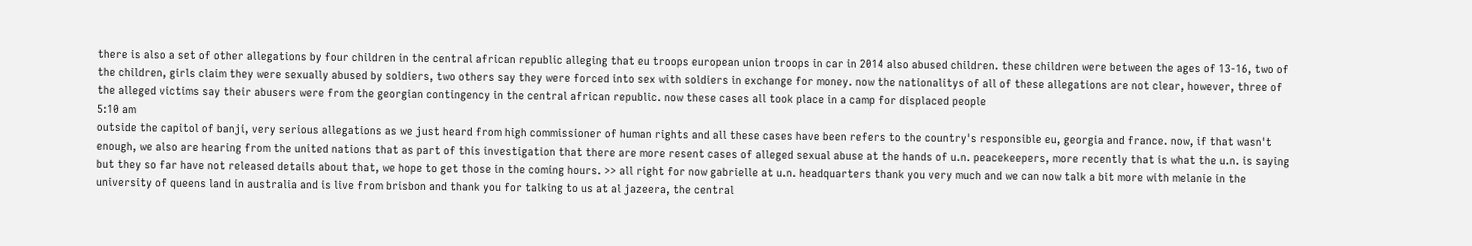there is also a set of other allegations by four children in the central african republic alleging that eu troops european union troops in car in 2014 also abused children. these children were between the ages of 13-16, two of the children, girls claim they were sexually abused by soldiers, two others say they were forced into sex with soldiers in exchange for money. now the nationalitys of all of these allegations are not clear, however, three of the alleged victims say their abusers were from the georgian contingency in the central african republic. now these cases all took place in a camp for displaced people
5:10 am
outside the capitol of banji, very serious allegations as we just heard from high commissioner of human rights and all these cases have been refers to the country's responsible eu, georgia and france. now, if that wasn't enough, we also are hearing from the united nations that as part of this investigation that there are more resent cases of alleged sexual abuse at the hands of u.n. peacekeepers, more recently that is what the u.n. is saying but they so far have not released details about that, we hope to get those in the coming hours. >> all right for now gabrielle at u.n. headquarters thank you very much and we can now talk a bit more with melanie in the university of queens land in australia and is live from brisbon and thank you for talking to us at al jazeera, the central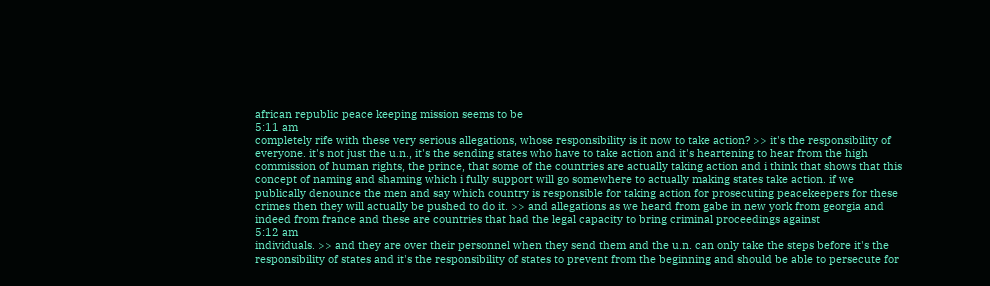african republic peace keeping mission seems to be
5:11 am
completely rife with these very serious allegations, whose responsibility is it now to take action? >> it's the responsibility of everyone. it's not just the u.n., it's the sending states who have to take action and it's heartening to hear from the high commission of human rights, the prince, that some of the countries are actually taking action and i think that shows that this concept of naming and shaming which i fully support will go somewhere to actually making states take action. if we publically denounce the men and say which country is responsible for taking action for prosecuting peacekeepers for these crimes then they will actually be pushed to do it. >> and allegations as we heard from gabe in new york from georgia and indeed from france and these are countries that had the legal capacity to bring criminal proceedings against
5:12 am
individuals. >> and they are over their personnel when they send them and the u.n. can only take the steps before it's the responsibility of states and it's the responsibility of states to prevent from the beginning and should be able to persecute for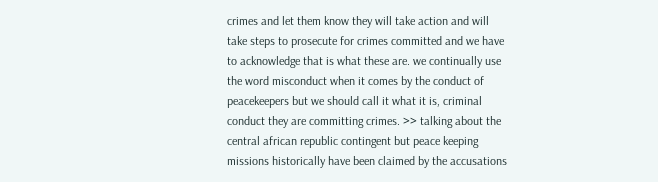crimes and let them know they will take action and will take steps to prosecute for crimes committed and we have to acknowledge that is what these are. we continually use the word misconduct when it comes by the conduct of peacekeepers but we should call it what it is, criminal conduct they are committing crimes. >> talking about the central african republic contingent but peace keeping missions historically have been claimed by the accusations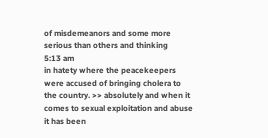of misdemeanors and some more serious than others and thinking
5:13 am
in hatety where the peacekeepers were accused of bringing cholera to the country. >> absolutely and when it comes to sexual exploitation and abuse it has been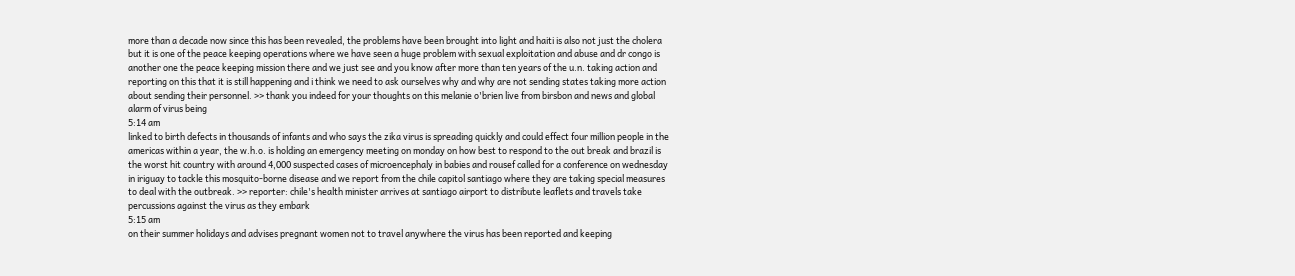more than a decade now since this has been revealed, the problems have been brought into light and haiti is also not just the cholera but it is one of the peace keeping operations where we have seen a huge problem with sexual exploitation and abuse and dr congo is another one the peace keeping mission there and we just see and you know after more than ten years of the u.n. taking action and reporting on this that it is still happening and i think we need to ask ourselves why and why are not sending states taking more action about sending their personnel. >> thank you indeed for your thoughts on this melanie o'brien live from birsbon and news and global alarm of virus being
5:14 am
linked to birth defects in thousands of infants and who says the zika virus is spreading quickly and could effect four million people in the americas within a year, the w.h.o. is holding an emergency meeting on monday on how best to respond to the out break and brazil is the worst hit country with around 4,000 suspected cases of microencephaly in babies and rousef called for a conference on wednesday in iriguay to tackle this mosquito-borne disease and we report from the chile capitol santiago where they are taking special measures to deal with the outbreak. >> reporter: chile's health minister arrives at santiago airport to distribute leaflets and travels take percussions against the virus as they embark
5:15 am
on their summer holidays and advises pregnant women not to travel anywhere the virus has been reported and keeping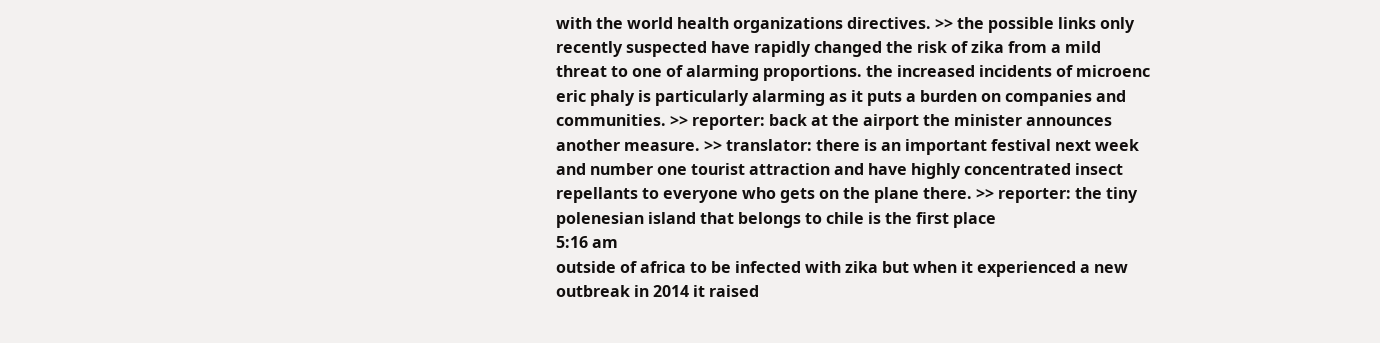with the world health organizations directives. >> the possible links only recently suspected have rapidly changed the risk of zika from a mild threat to one of alarming proportions. the increased incidents of microenc eric phaly is particularly alarming as it puts a burden on companies and communities. >> reporter: back at the airport the minister announces another measure. >> translator: there is an important festival next week and number one tourist attraction and have highly concentrated insect repellants to everyone who gets on the plane there. >> reporter: the tiny polenesian island that belongs to chile is the first place
5:16 am
outside of africa to be infected with zika but when it experienced a new outbreak in 2014 it raised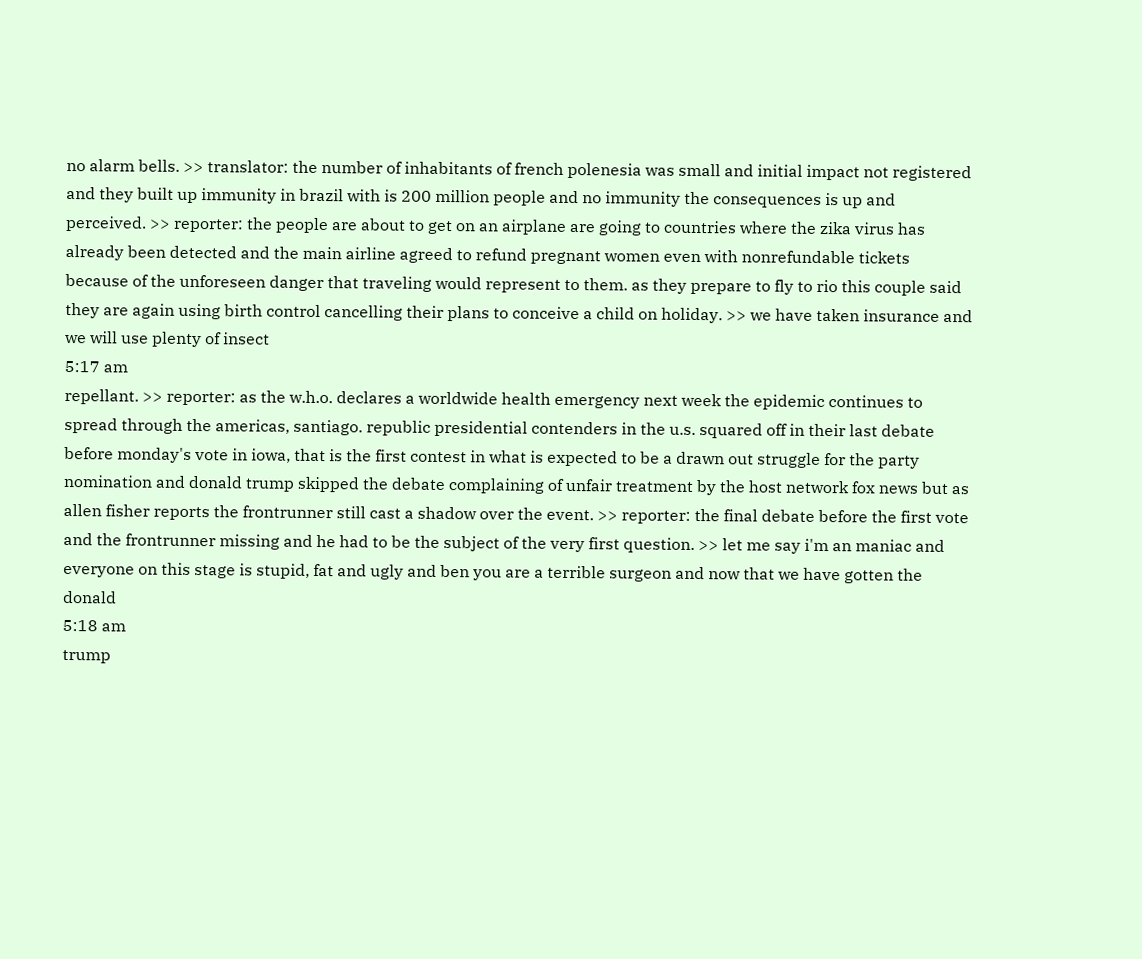no alarm bells. >> translator: the number of inhabitants of french polenesia was small and initial impact not registered and they built up immunity in brazil with is 200 million people and no immunity the consequences is up and perceived. >> reporter: the people are about to get on an airplane are going to countries where the zika virus has already been detected and the main airline agreed to refund pregnant women even with nonrefundable tickets because of the unforeseen danger that traveling would represent to them. as they prepare to fly to rio this couple said they are again using birth control cancelling their plans to conceive a child on holiday. >> we have taken insurance and we will use plenty of insect
5:17 am
repellant. >> reporter: as the w.h.o. declares a worldwide health emergency next week the epidemic continues to spread through the americas, santiago. republic presidential contenders in the u.s. squared off in their last debate before monday's vote in iowa, that is the first contest in what is expected to be a drawn out struggle for the party nomination and donald trump skipped the debate complaining of unfair treatment by the host network fox news but as allen fisher reports the frontrunner still cast a shadow over the event. >> reporter: the final debate before the first vote and the frontrunner missing and he had to be the subject of the very first question. >> let me say i'm an maniac and everyone on this stage is stupid, fat and ugly and ben you are a terrible surgeon and now that we have gotten the donald
5:18 am
trump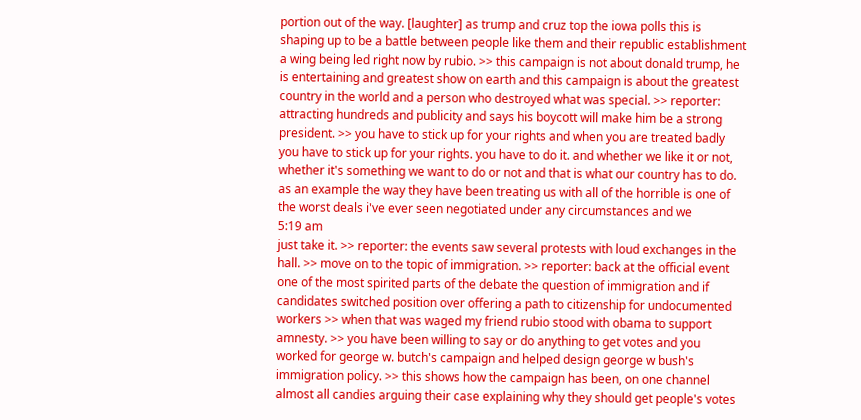portion out of the way. [laughter] as trump and cruz top the iowa polls this is shaping up to be a battle between people like them and their republic establishment a wing being led right now by rubio. >> this campaign is not about donald trump, he is entertaining and greatest show on earth and this campaign is about the greatest country in the world and a person who destroyed what was special. >> reporter: attracting hundreds and publicity and says his boycott will make him be a strong president. >> you have to stick up for your rights and when you are treated badly you have to stick up for your rights. you have to do it. and whether we like it or not, whether it's something we want to do or not and that is what our country has to do. as an example the way they have been treating us with all of the horrible is one of the worst deals i've ever seen negotiated under any circumstances and we
5:19 am
just take it. >> reporter: the events saw several protests with loud exchanges in the hall. >> move on to the topic of immigration. >> reporter: back at the official event one of the most spirited parts of the debate the question of immigration and if candidates switched position over offering a path to citizenship for undocumented workers >> when that was waged my friend rubio stood with obama to support amnesty. >> you have been willing to say or do anything to get votes and you worked for george w. butch's campaign and helped design george w bush's immigration policy. >> this shows how the campaign has been, on one channel almost all candies arguing their case explaining why they should get people's votes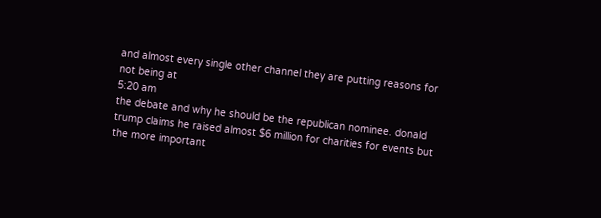and almost every single other channel they are putting reasons for not being at
5:20 am
the debate and why he should be the republican nominee. donald trump claims he raised almost $6 million for charities for events but the more important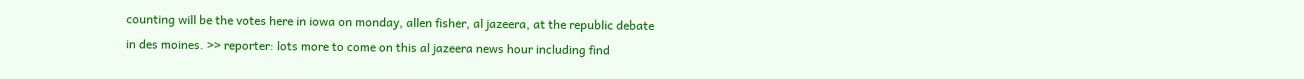counting will be the votes here in iowa on monday, allen fisher, al jazeera, at the republic debate in des moines. >> reporter: lots more to come on this al jazeera news hour including find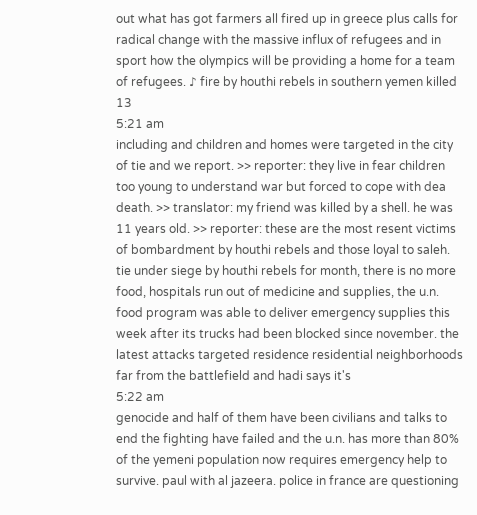out what has got farmers all fired up in greece plus calls for radical change with the massive influx of refugees and in sport how the olympics will be providing a home for a team of refugees. ♪ fire by houthi rebels in southern yemen killed 13
5:21 am
including and children and homes were targeted in the city of tie and we report. >> reporter: they live in fear children too young to understand war but forced to cope with dea death. >> translator: my friend was killed by a shell. he was 11 years old. >> reporter: these are the most resent victims of bombardment by houthi rebels and those loyal to saleh. tie under siege by houthi rebels for month, there is no more food, hospitals run out of medicine and supplies, the u.n. food program was able to deliver emergency supplies this week after its trucks had been blocked since november. the latest attacks targeted residence residential neighborhoods far from the battlefield and hadi says it's
5:22 am
genocide and half of them have been civilians and talks to end the fighting have failed and the u.n. has more than 80% of the yemeni population now requires emergency help to survive. paul with al jazeera. police in france are questioning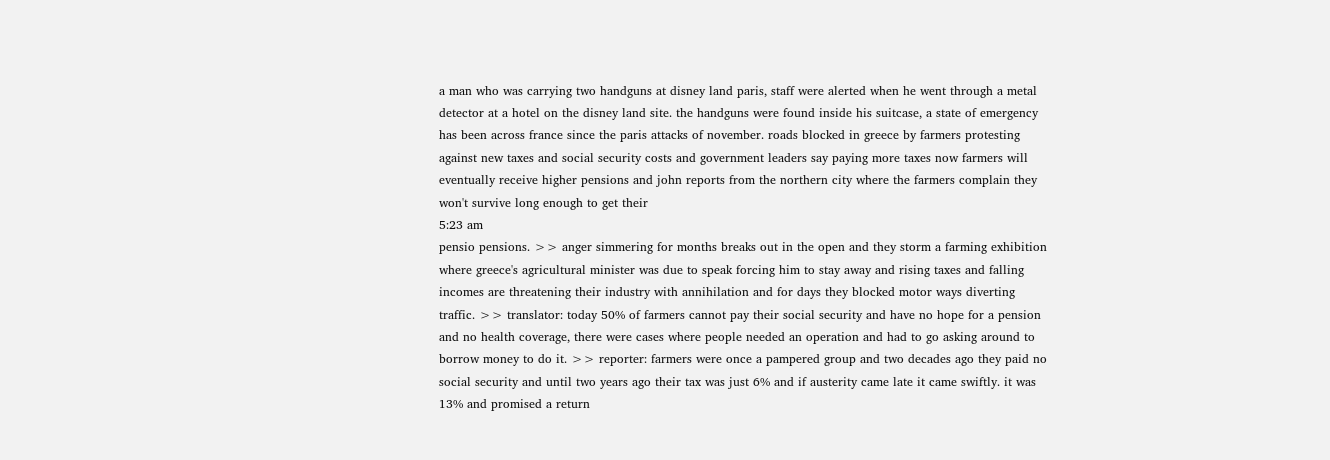a man who was carrying two handguns at disney land paris, staff were alerted when he went through a metal detector at a hotel on the disney land site. the handguns were found inside his suitcase, a state of emergency has been across france since the paris attacks of november. roads blocked in greece by farmers protesting against new taxes and social security costs and government leaders say paying more taxes now farmers will eventually receive higher pensions and john reports from the northern city where the farmers complain they won't survive long enough to get their
5:23 am
pensio pensions. >> anger simmering for months breaks out in the open and they storm a farming exhibition where greece's agricultural minister was due to speak forcing him to stay away and rising taxes and falling incomes are threatening their industry with annihilation and for days they blocked motor ways diverting traffic. >> translator: today 50% of farmers cannot pay their social security and have no hope for a pension and no health coverage, there were cases where people needed an operation and had to go asking around to borrow money to do it. >> reporter: farmers were once a pampered group and two decades ago they paid no social security and until two years ago their tax was just 6% and if austerity came late it came swiftly. it was 13% and promised a return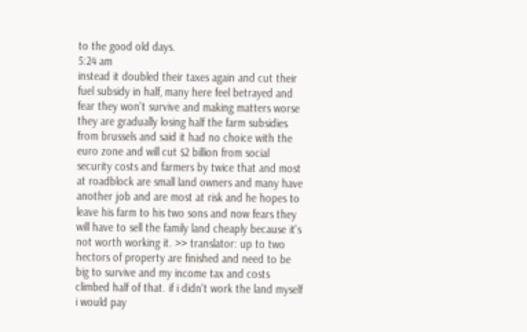to the good old days.
5:24 am
instead it doubled their taxes again and cut their fuel subsidy in half, many here feel betrayed and fear they won't survive and making matters worse they are gradually losing half the farm subsidies from brussels and said it had no choice with the euro zone and will cut $2 billion from social security costs and farmers by twice that and most at roadblock are small land owners and many have another job and are most at risk and he hopes to leave his farm to his two sons and now fears they will have to sell the family land cheaply because it's not worth working it. >> translator: up to two hectors of property are finished and need to be big to survive and my income tax and costs climbed half of that. if i didn't work the land myself i would pay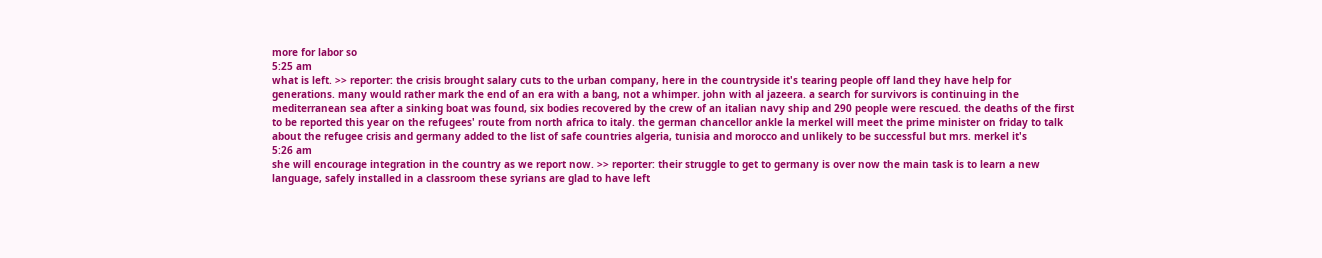more for labor so
5:25 am
what is left. >> reporter: the crisis brought salary cuts to the urban company, here in the countryside it's tearing people off land they have help for generations. many would rather mark the end of an era with a bang, not a whimper. john with al jazeera. a search for survivors is continuing in the mediterranean sea after a sinking boat was found, six bodies recovered by the crew of an italian navy ship and 290 people were rescued. the deaths of the first to be reported this year on the refugees' route from north africa to italy. the german chancellor ankle la merkel will meet the prime minister on friday to talk about the refugee crisis and germany added to the list of safe countries algeria, tunisia and morocco and unlikely to be successful but mrs. merkel it's
5:26 am
she will encourage integration in the country as we report now. >> reporter: their struggle to get to germany is over now the main task is to learn a new language, safely installed in a classroom these syrians are glad to have left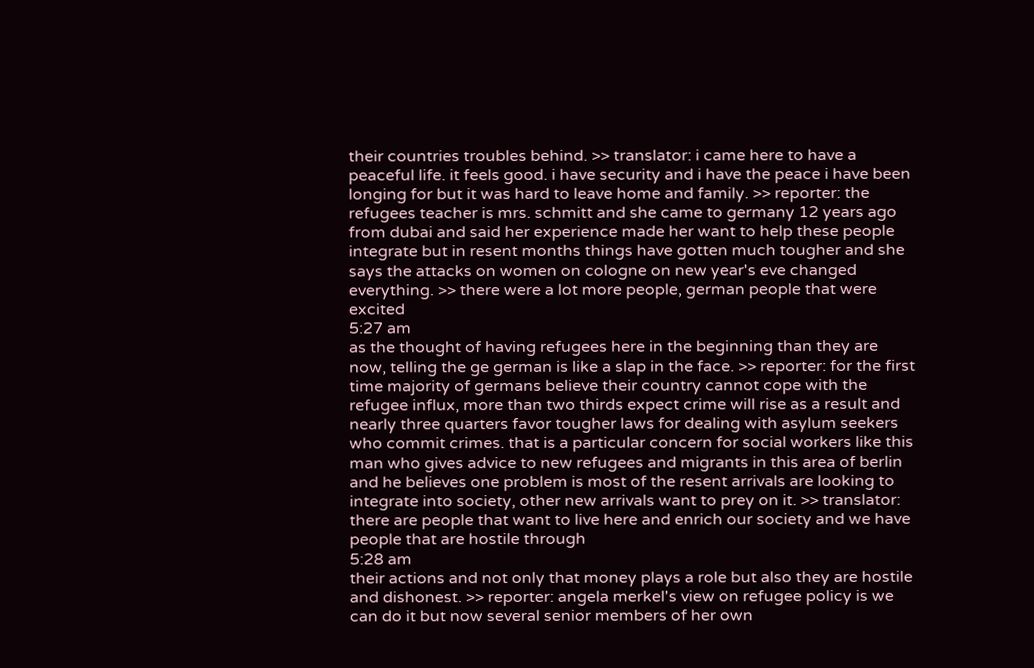their countries troubles behind. >> translator: i came here to have a peaceful life. it feels good. i have security and i have the peace i have been longing for but it was hard to leave home and family. >> reporter: the refugees teacher is mrs. schmitt and she came to germany 12 years ago from dubai and said her experience made her want to help these people integrate but in resent months things have gotten much tougher and she says the attacks on women on cologne on new year's eve changed everything. >> there were a lot more people, german people that were excited
5:27 am
as the thought of having refugees here in the beginning than they are now, telling the ge german is like a slap in the face. >> reporter: for the first time majority of germans believe their country cannot cope with the refugee influx, more than two thirds expect crime will rise as a result and nearly three quarters favor tougher laws for dealing with asylum seekers who commit crimes. that is a particular concern for social workers like this man who gives advice to new refugees and migrants in this area of berlin and he believes one problem is most of the resent arrivals are looking to integrate into society, other new arrivals want to prey on it. >> translator: there are people that want to live here and enrich our society and we have people that are hostile through
5:28 am
their actions and not only that money plays a role but also they are hostile and dishonest. >> reporter: angela merkel's view on refugee policy is we can do it but now several senior members of her own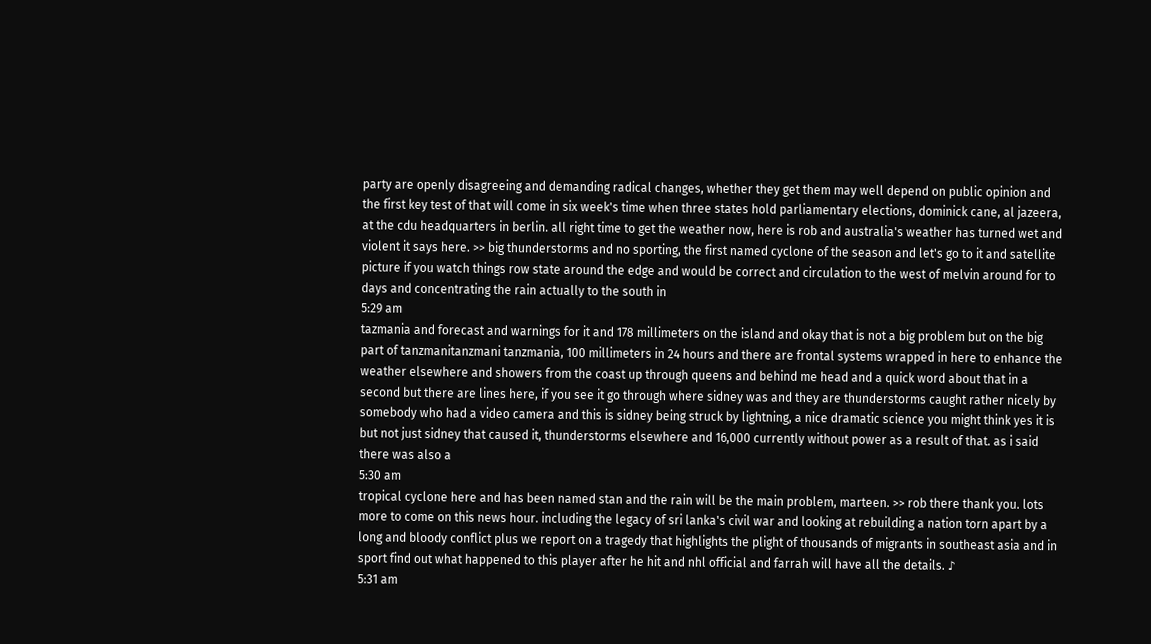party are openly disagreeing and demanding radical changes, whether they get them may well depend on public opinion and the first key test of that will come in six week's time when three states hold parliamentary elections, dominick cane, al jazeera, at the cdu headquarters in berlin. all right time to get the weather now, here is rob and australia's weather has turned wet and violent it says here. >> big thunderstorms and no sporting, the first named cyclone of the season and let's go to it and satellite picture if you watch things row state around the edge and would be correct and circulation to the west of melvin around for to days and concentrating the rain actually to the south in
5:29 am
tazmania and forecast and warnings for it and 178 millimeters on the island and okay that is not a big problem but on the big part of tanzmanitanzmani tanzmania, 100 millimeters in 24 hours and there are frontal systems wrapped in here to enhance the weather elsewhere and showers from the coast up through queens and behind me head and a quick word about that in a second but there are lines here, if you see it go through where sidney was and they are thunderstorms caught rather nicely by somebody who had a video camera and this is sidney being struck by lightning, a nice dramatic science you might think yes it is but not just sidney that caused it, thunderstorms elsewhere and 16,000 currently without power as a result of that. as i said there was also a
5:30 am
tropical cyclone here and has been named stan and the rain will be the main problem, marteen. >> rob there thank you. lots more to come on this news hour. including the legacy of sri lanka's civil war and looking at rebuilding a nation torn apart by a long and bloody conflict plus we report on a tragedy that highlights the plight of thousands of migrants in southeast asia and in sport find out what happened to this player after he hit and nhl official and farrah will have all the details. ♪
5:31 am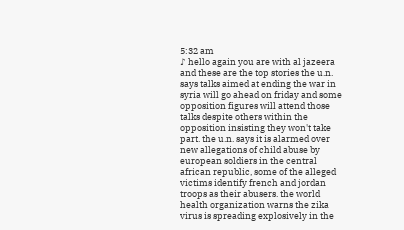5:32 am
♪ hello again you are with al jazeera and these are the top stories the u.n. says talks aimed at ending the war in syria will go ahead on friday and some opposition figures will attend those talks despite others within the opposition insisting they won't take part. the u.n. says it is alarmed over new allegations of child abuse by european soldiers in the central african republic, some of the alleged victims identify french and jordan troops as their abusers. the world health organization warns the zika virus is spreading explosively in the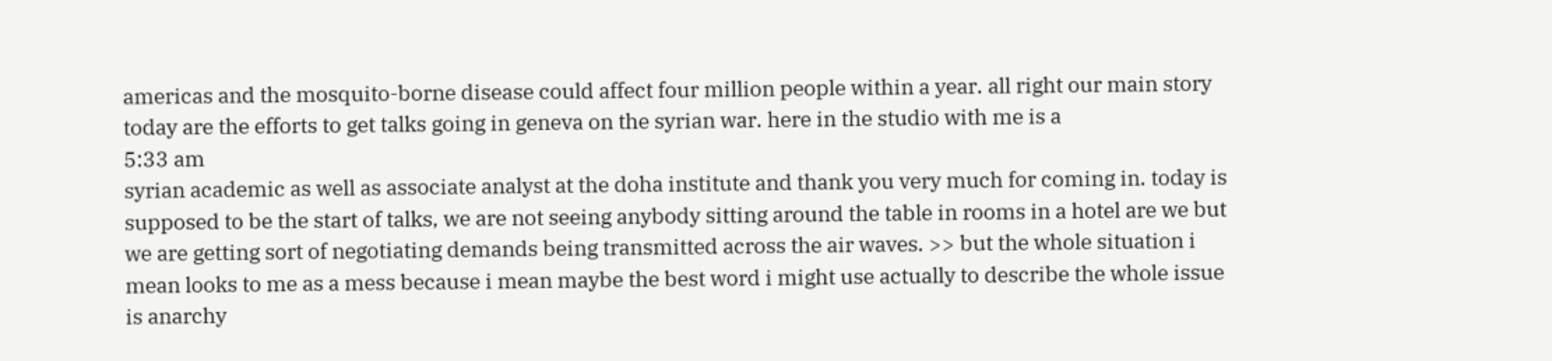americas and the mosquito-borne disease could affect four million people within a year. all right our main story today are the efforts to get talks going in geneva on the syrian war. here in the studio with me is a
5:33 am
syrian academic as well as associate analyst at the doha institute and thank you very much for coming in. today is supposed to be the start of talks, we are not seeing anybody sitting around the table in rooms in a hotel are we but we are getting sort of negotiating demands being transmitted across the air waves. >> but the whole situation i mean looks to me as a mess because i mean maybe the best word i might use actually to describe the whole issue is anarchy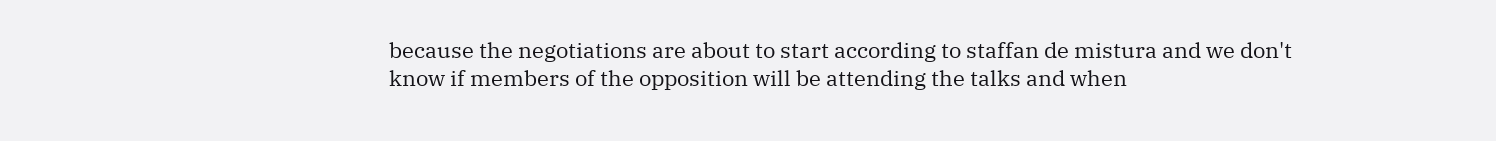because the negotiations are about to start according to staffan de mistura and we don't know if members of the opposition will be attending the talks and when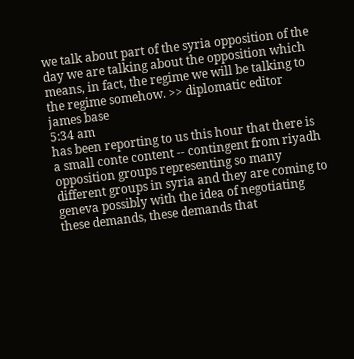we talk about part of the syria opposition of the day we are talking about the opposition which means, in fact, the regime we will be talking to the regime somehow. >> diplomatic editor james base
5:34 am
has been reporting to us this hour that there is a small conte content -- contingent from riyadh opposition groups representing so many different groups in syria and they are coming to geneva possibly with the idea of negotiating these demands, these demands that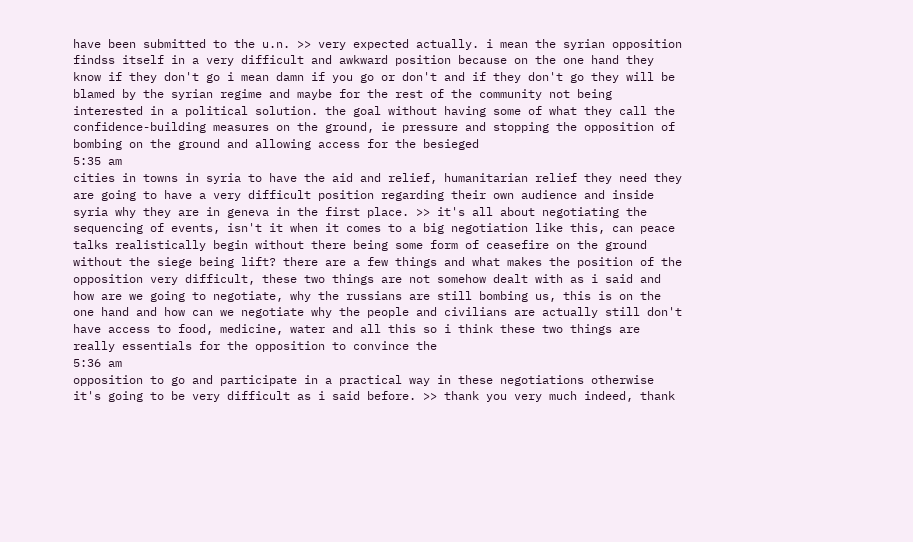have been submitted to the u.n. >> very expected actually. i mean the syrian opposition findss itself in a very difficult and awkward position because on the one hand they know if they don't go i mean damn if you go or don't and if they don't go they will be blamed by the syrian regime and maybe for the rest of the community not being interested in a political solution. the goal without having some of what they call the confidence-building measures on the ground, ie pressure and stopping the opposition of bombing on the ground and allowing access for the besieged
5:35 am
cities in towns in syria to have the aid and relief, humanitarian relief they need they are going to have a very difficult position regarding their own audience and inside syria why they are in geneva in the first place. >> it's all about negotiating the sequencing of events, isn't it when it comes to a big negotiation like this, can peace talks realistically begin without there being some form of ceasefire on the ground without the siege being lift? there are a few things and what makes the position of the opposition very difficult, these two things are not somehow dealt with as i said and how are we going to negotiate, why the russians are still bombing us, this is on the one hand and how can we negotiate why the people and civilians are actually still don't have access to food, medicine, water and all this so i think these two things are really essentials for the opposition to convince the
5:36 am
opposition to go and participate in a practical way in these negotiations otherwise it's going to be very difficult as i said before. >> thank you very much indeed, thank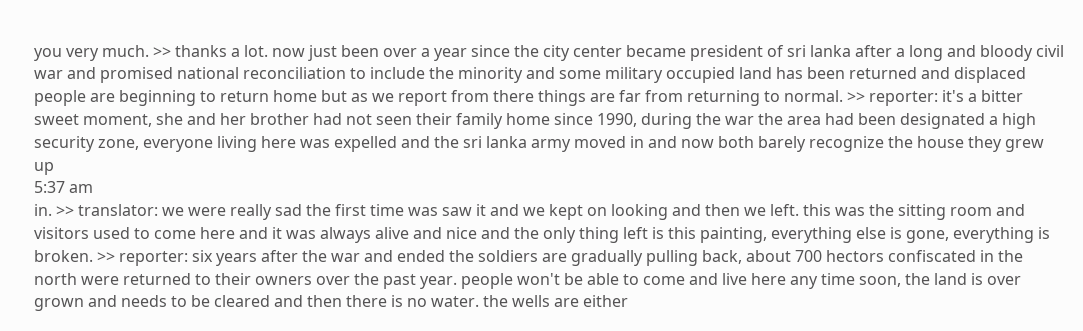you very much. >> thanks a lot. now just been over a year since the city center became president of sri lanka after a long and bloody civil war and promised national reconciliation to include the minority and some military occupied land has been returned and displaced people are beginning to return home but as we report from there things are far from returning to normal. >> reporter: it's a bitter sweet moment, she and her brother had not seen their family home since 1990, during the war the area had been designated a high security zone, everyone living here was expelled and the sri lanka army moved in and now both barely recognize the house they grew up
5:37 am
in. >> translator: we were really sad the first time was saw it and we kept on looking and then we left. this was the sitting room and visitors used to come here and it was always alive and nice and the only thing left is this painting, everything else is gone, everything is broken. >> reporter: six years after the war and ended the soldiers are gradually pulling back, about 700 hectors confiscated in the north were returned to their owners over the past year. people won't be able to come and live here any time soon, the land is over grown and needs to be cleared and then there is no water. the wells are either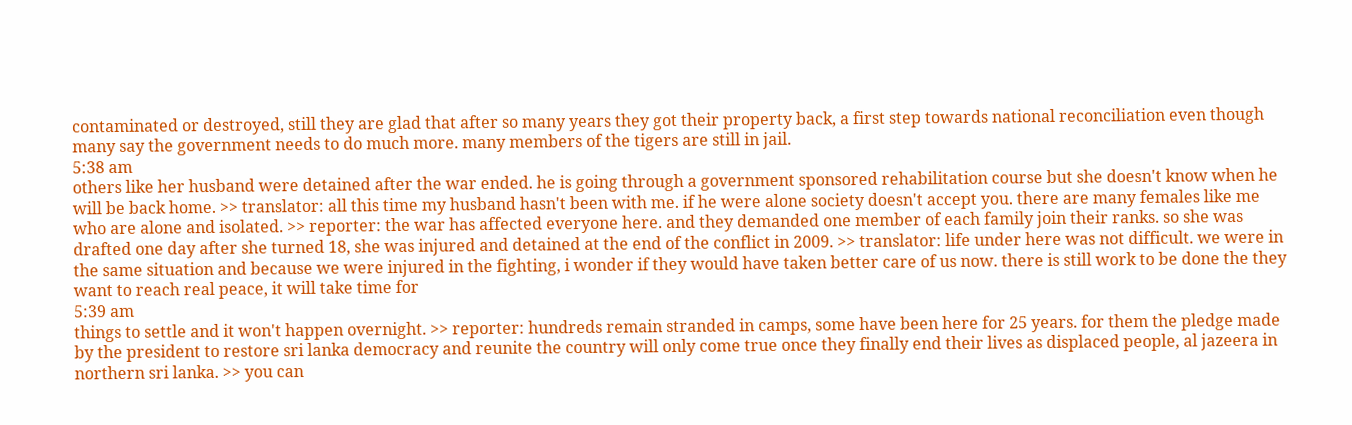contaminated or destroyed, still they are glad that after so many years they got their property back, a first step towards national reconciliation even though many say the government needs to do much more. many members of the tigers are still in jail.
5:38 am
others like her husband were detained after the war ended. he is going through a government sponsored rehabilitation course but she doesn't know when he will be back home. >> translator: all this time my husband hasn't been with me. if he were alone society doesn't accept you. there are many females like me who are alone and isolated. >> reporter: the war has affected everyone here. and they demanded one member of each family join their ranks. so she was drafted one day after she turned 18, she was injured and detained at the end of the conflict in 2009. >> translator: life under here was not difficult. we were in the same situation and because we were injured in the fighting, i wonder if they would have taken better care of us now. there is still work to be done the they want to reach real peace, it will take time for
5:39 am
things to settle and it won't happen overnight. >> reporter: hundreds remain stranded in camps, some have been here for 25 years. for them the pledge made by the president to restore sri lanka democracy and reunite the country will only come true once they finally end their lives as displaced people, al jazeera in northern sri lanka. >> you can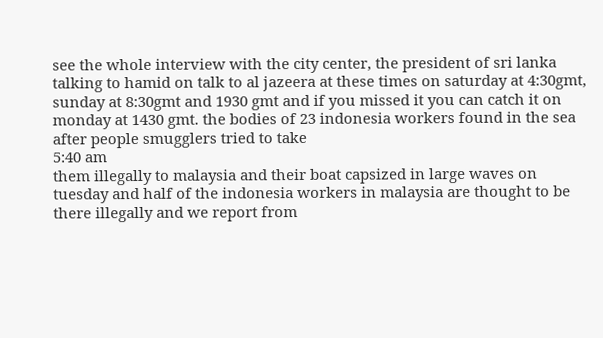see the whole interview with the city center, the president of sri lanka talking to hamid on talk to al jazeera at these times on saturday at 4:30gmt, sunday at 8:30gmt and 1930 gmt and if you missed it you can catch it on monday at 1430 gmt. the bodies of 23 indonesia workers found in the sea after people smugglers tried to take
5:40 am
them illegally to malaysia and their boat capsized in large waves on tuesday and half of the indonesia workers in malaysia are thought to be there illegally and we report from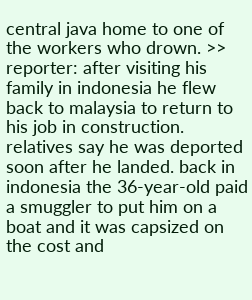central java home to one of the workers who drown. >> reporter: after visiting his family in indonesia he flew back to malaysia to return to his job in construction. relatives say he was deported soon after he landed. back in indonesia the 36-year-old paid a smuggler to put him on a boat and it was capsized on the cost and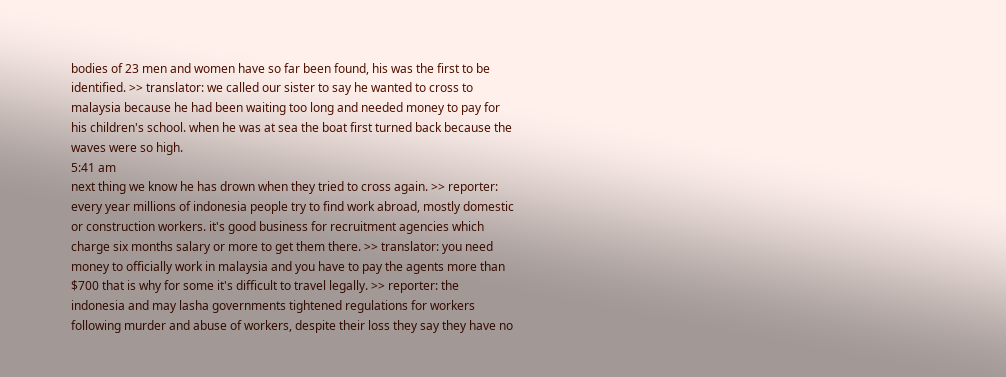bodies of 23 men and women have so far been found, his was the first to be identified. >> translator: we called our sister to say he wanted to cross to malaysia because he had been waiting too long and needed money to pay for his children's school. when he was at sea the boat first turned back because the waves were so high.
5:41 am
next thing we know he has drown when they tried to cross again. >> reporter: every year millions of indonesia people try to find work abroad, mostly domestic or construction workers. it's good business for recruitment agencies which charge six months salary or more to get them there. >> translator: you need money to officially work in malaysia and you have to pay the agents more than $700 that is why for some it's difficult to travel legally. >> reporter: the indonesia and may lasha governments tightened regulations for workers following murder and abuse of workers, despite their loss they say they have no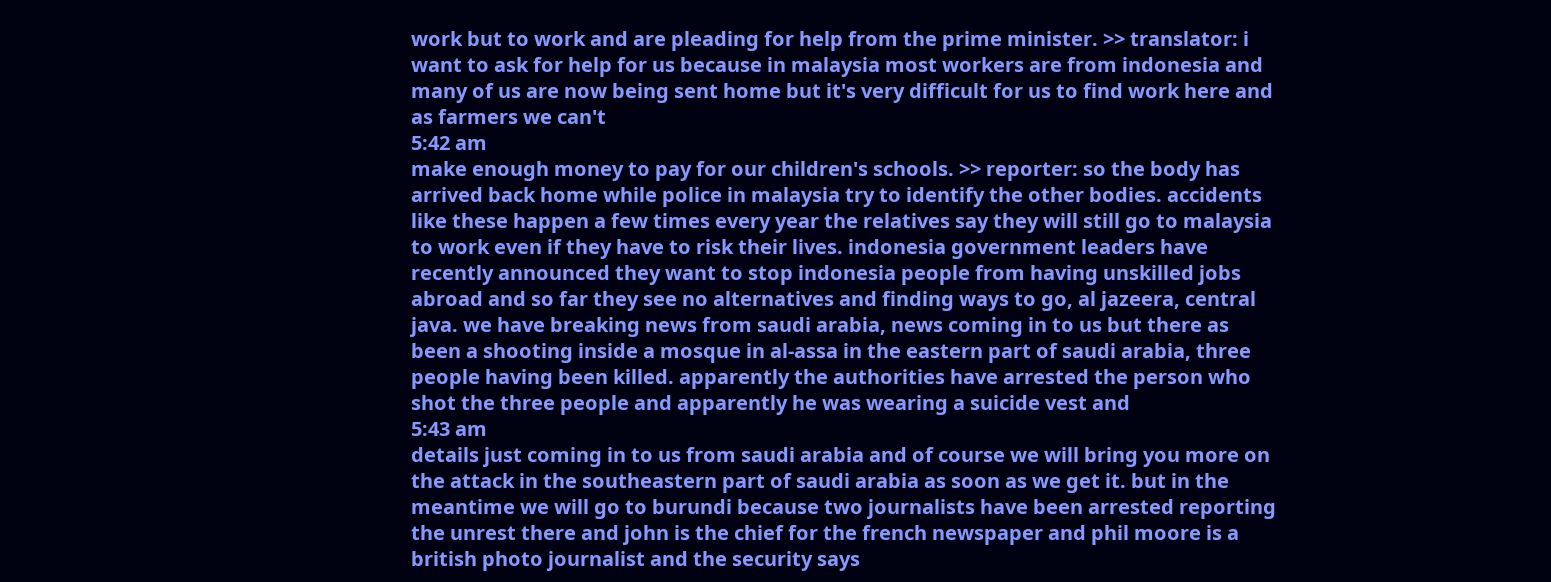work but to work and are pleading for help from the prime minister. >> translator: i want to ask for help for us because in malaysia most workers are from indonesia and many of us are now being sent home but it's very difficult for us to find work here and as farmers we can't
5:42 am
make enough money to pay for our children's schools. >> reporter: so the body has arrived back home while police in malaysia try to identify the other bodies. accidents like these happen a few times every year the relatives say they will still go to malaysia to work even if they have to risk their lives. indonesia government leaders have recently announced they want to stop indonesia people from having unskilled jobs abroad and so far they see no alternatives and finding ways to go, al jazeera, central java. we have breaking news from saudi arabia, news coming in to us but there as been a shooting inside a mosque in al-assa in the eastern part of saudi arabia, three people having been killed. apparently the authorities have arrested the person who shot the three people and apparently he was wearing a suicide vest and
5:43 am
details just coming in to us from saudi arabia and of course we will bring you more on the attack in the southeastern part of saudi arabia as soon as we get it. but in the meantime we will go to burundi because two journalists have been arrested reporting the unrest there and john is the chief for the french newspaper and phil moore is a british photo journalist and the security says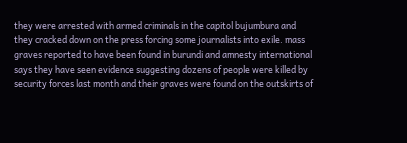they were arrested with armed criminals in the capitol bujumbura and they cracked down on the press forcing some journalists into exile. mass graves reported to have been found in burundi and amnesty international says they have seen evidence suggesting dozens of people were killed by security forces last month and their graves were found on the outskirts of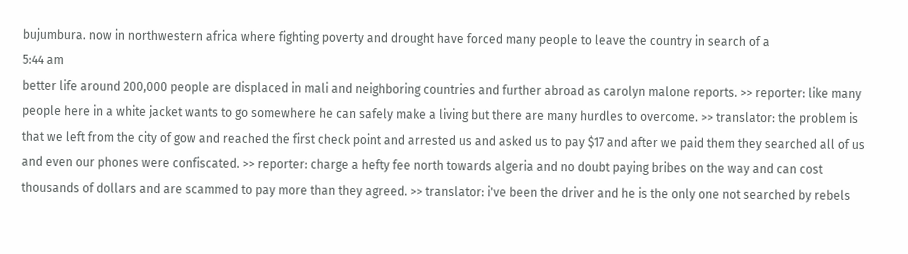bujumbura. now in northwestern africa where fighting poverty and drought have forced many people to leave the country in search of a
5:44 am
better life around 200,000 people are displaced in mali and neighboring countries and further abroad as carolyn malone reports. >> reporter: like many people here in a white jacket wants to go somewhere he can safely make a living but there are many hurdles to overcome. >> translator: the problem is that we left from the city of gow and reached the first check point and arrested us and asked us to pay $17 and after we paid them they searched all of us and even our phones were confiscated. >> reporter: charge a hefty fee north towards algeria and no doubt paying bribes on the way and can cost thousands of dollars and are scammed to pay more than they agreed. >> translator: i've been the driver and he is the only one not searched by rebels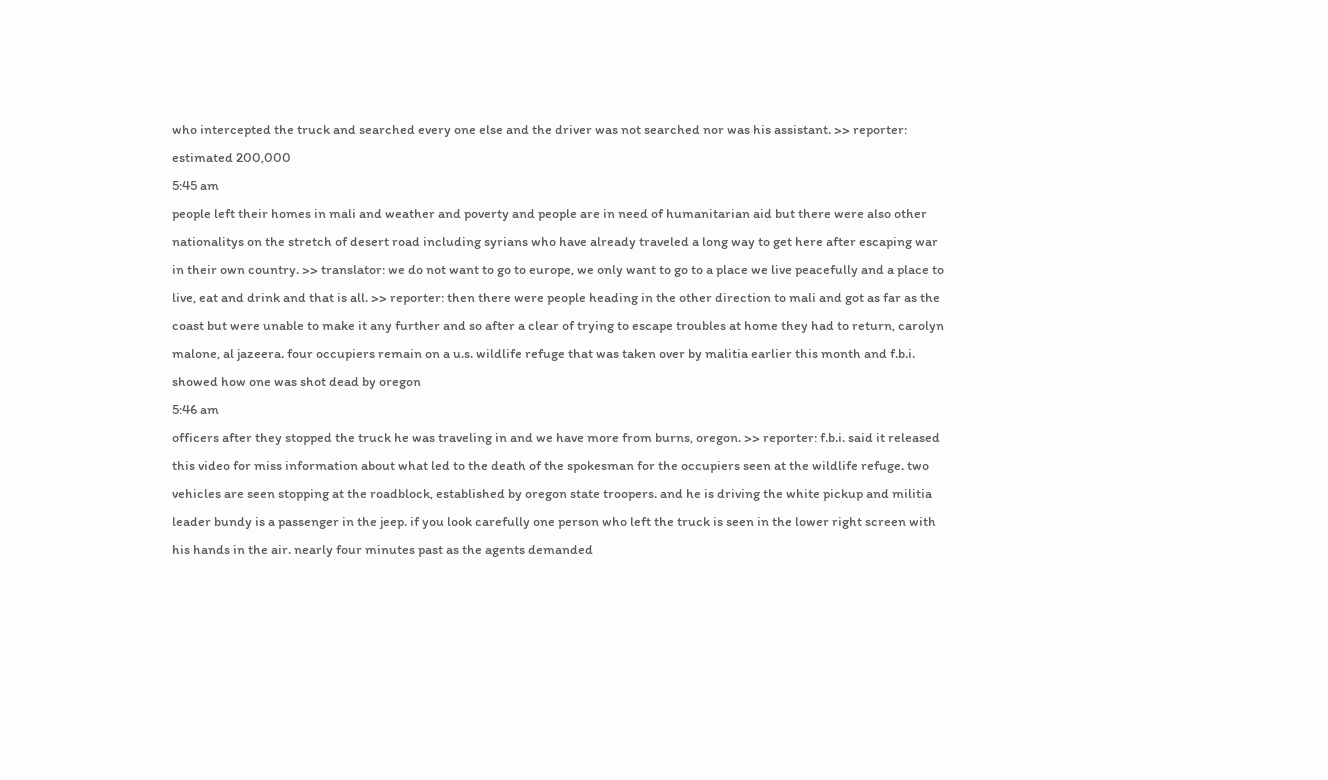who intercepted the truck and searched every one else and the driver was not searched nor was his assistant. >> reporter: estimated 200,000
5:45 am
people left their homes in mali and weather and poverty and people are in need of humanitarian aid but there were also other nationalitys on the stretch of desert road including syrians who have already traveled a long way to get here after escaping war in their own country. >> translator: we do not want to go to europe, we only want to go to a place we live peacefully and a place to live, eat and drink and that is all. >> reporter: then there were people heading in the other direction to mali and got as far as the coast but were unable to make it any further and so after a clear of trying to escape troubles at home they had to return, carolyn malone, al jazeera. four occupiers remain on a u.s. wildlife refuge that was taken over by malitia earlier this month and f.b.i. showed how one was shot dead by oregon
5:46 am
officers after they stopped the truck he was traveling in and we have more from burns, oregon. >> reporter: f.b.i. said it released this video for miss information about what led to the death of the spokesman for the occupiers seen at the wildlife refuge. two vehicles are seen stopping at the roadblock, established by oregon state troopers. and he is driving the white pickup and militia leader bundy is a passenger in the jeep. if you look carefully one person who left the truck is seen in the lower right screen with his hands in the air. nearly four minutes past as the agents demanded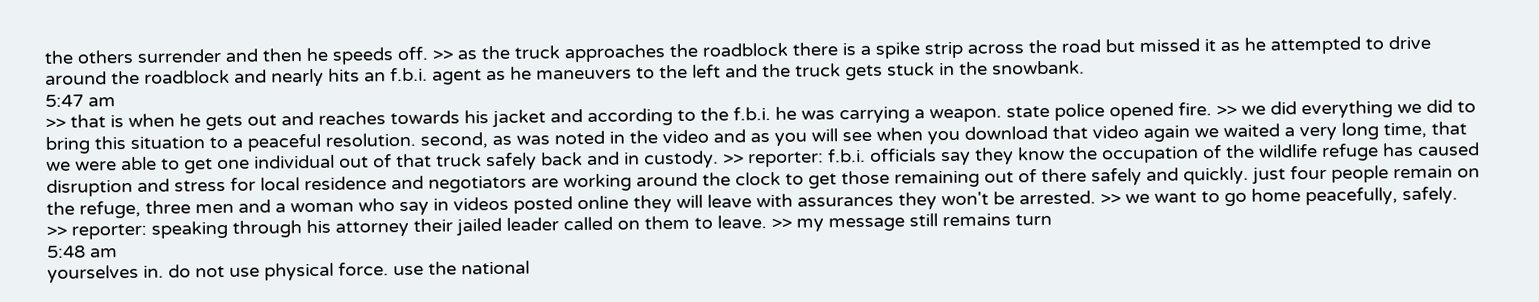the others surrender and then he speeds off. >> as the truck approaches the roadblock there is a spike strip across the road but missed it as he attempted to drive around the roadblock and nearly hits an f.b.i. agent as he maneuvers to the left and the truck gets stuck in the snowbank.
5:47 am
>> that is when he gets out and reaches towards his jacket and according to the f.b.i. he was carrying a weapon. state police opened fire. >> we did everything we did to bring this situation to a peaceful resolution. second, as was noted in the video and as you will see when you download that video again we waited a very long time, that we were able to get one individual out of that truck safely back and in custody. >> reporter: f.b.i. officials say they know the occupation of the wildlife refuge has caused disruption and stress for local residence and negotiators are working around the clock to get those remaining out of there safely and quickly. just four people remain on the refuge, three men and a woman who say in videos posted online they will leave with assurances they won't be arrested. >> we want to go home peacefully, safely. >> reporter: speaking through his attorney their jailed leader called on them to leave. >> my message still remains turn
5:48 am
yourselves in. do not use physical force. use the national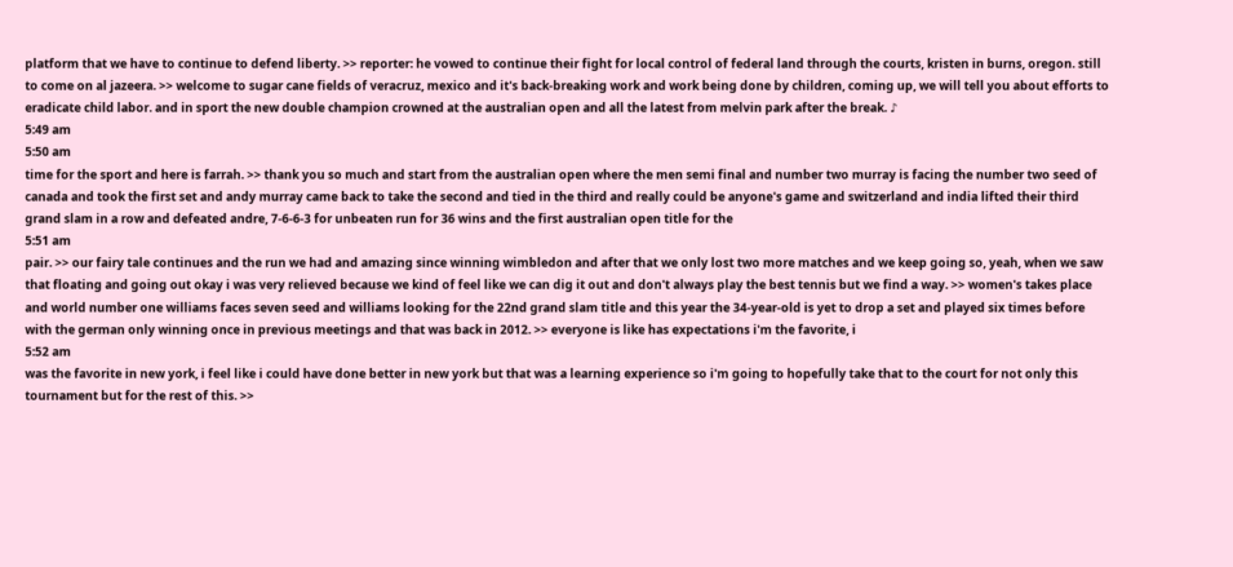platform that we have to continue to defend liberty. >> reporter: he vowed to continue their fight for local control of federal land through the courts, kristen in burns, oregon. still to come on al jazeera. >> welcome to sugar cane fields of veracruz, mexico and it's back-breaking work and work being done by children, coming up, we will tell you about efforts to eradicate child labor. and in sport the new double champion crowned at the australian open and all the latest from melvin park after the break. ♪
5:49 am
5:50 am
time for the sport and here is farrah. >> thank you so much and start from the australian open where the men semi final and number two murray is facing the number two seed of canada and took the first set and andy murray came back to take the second and tied in the third and really could be anyone's game and switzerland and india lifted their third grand slam in a row and defeated andre, 7-6-6-3 for unbeaten run for 36 wins and the first australian open title for the
5:51 am
pair. >> our fairy tale continues and the run we had and amazing since winning wimbledon and after that we only lost two more matches and we keep going so, yeah, when we saw that floating and going out okay i was very relieved because we kind of feel like we can dig it out and don't always play the best tennis but we find a way. >> women's takes place and world number one williams faces seven seed and williams looking for the 22nd grand slam title and this year the 34-year-old is yet to drop a set and played six times before with the german only winning once in previous meetings and that was back in 2012. >> everyone is like has expectations i'm the favorite, i
5:52 am
was the favorite in new york, i feel like i could have done better in new york but that was a learning experience so i'm going to hopefully take that to the court for not only this tournament but for the rest of this. >>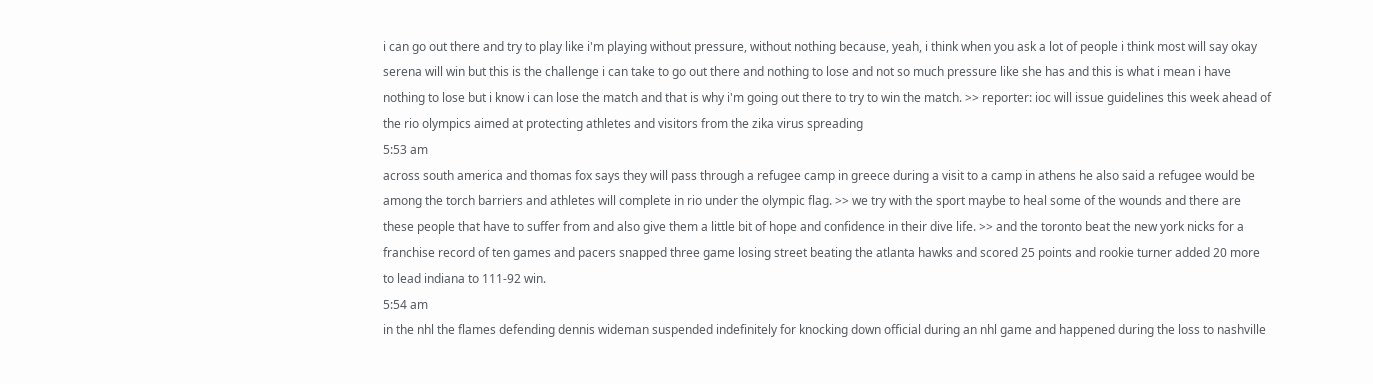i can go out there and try to play like i'm playing without pressure, without nothing because, yeah, i think when you ask a lot of people i think most will say okay serena will win but this is the challenge i can take to go out there and nothing to lose and not so much pressure like she has and this is what i mean i have nothing to lose but i know i can lose the match and that is why i'm going out there to try to win the match. >> reporter: ioc will issue guidelines this week ahead of the rio olympics aimed at protecting athletes and visitors from the zika virus spreading
5:53 am
across south america and thomas fox says they will pass through a refugee camp in greece during a visit to a camp in athens he also said a refugee would be among the torch barriers and athletes will complete in rio under the olympic flag. >> we try with the sport maybe to heal some of the wounds and there are these people that have to suffer from and also give them a little bit of hope and confidence in their dive life. >> and the toronto beat the new york nicks for a franchise record of ten games and pacers snapped three game losing street beating the atlanta hawks and scored 25 points and rookie turner added 20 more to lead indiana to 111-92 win.
5:54 am
in the nhl the flames defending dennis wideman suspended indefinitely for knocking down official during an nhl game and happened during the loss to nashville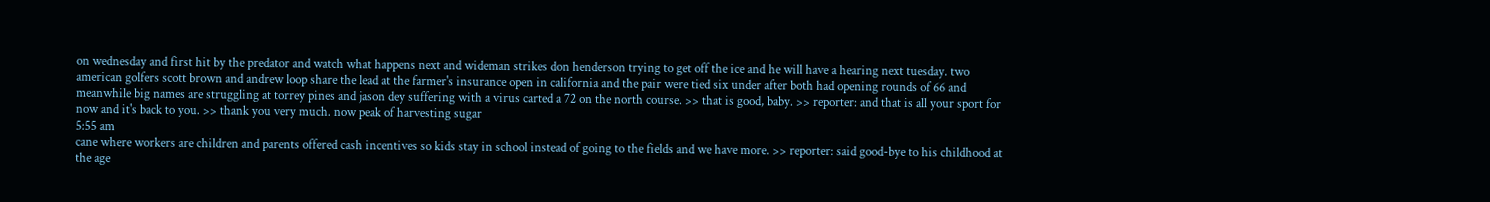on wednesday and first hit by the predator and watch what happens next and wideman strikes don henderson trying to get off the ice and he will have a hearing next tuesday. two american golfers scott brown and andrew loop share the lead at the farmer's insurance open in california and the pair were tied six under after both had opening rounds of 66 and meanwhile big names are struggling at torrey pines and jason dey suffering with a virus carted a 72 on the north course. >> that is good, baby. >> reporter: and that is all your sport for now and it's back to you. >> thank you very much. now peak of harvesting sugar
5:55 am
cane where workers are children and parents offered cash incentives so kids stay in school instead of going to the fields and we have more. >> reporter: said good-bye to his childhood at the age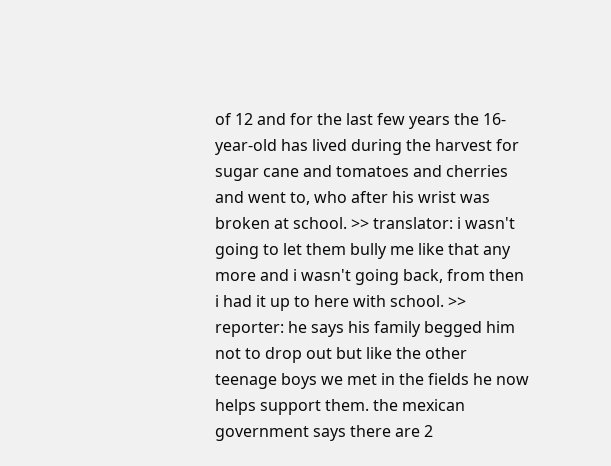of 12 and for the last few years the 16-year-old has lived during the harvest for sugar cane and tomatoes and cherries and went to, who after his wrist was broken at school. >> translator: i wasn't going to let them bully me like that any more and i wasn't going back, from then i had it up to here with school. >> reporter: he says his family begged him not to drop out but like the other teenage boys we met in the fields he now helps support them. the mexican government says there are 2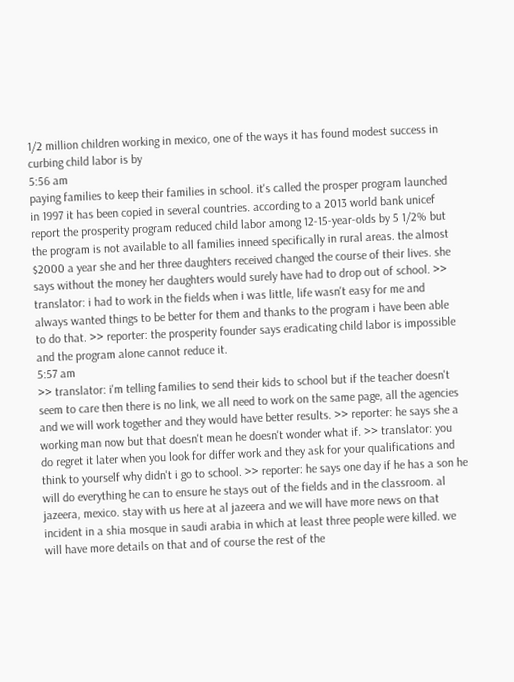1/2 million children working in mexico, one of the ways it has found modest success in curbing child labor is by
5:56 am
paying families to keep their families in school. it's called the prosper program launched in 1997 it has been copied in several countries. according to a 2013 world bank unicef report the prosperity program reduced child labor among 12-15-year-olds by 5 1/2% but the program is not available to all families inneed specifically in rural areas. the almost $2000 a year she and her three daughters received changed the course of their lives. she says without the money her daughters would surely have had to drop out of school. >> translator: i had to work in the fields when i was little, life wasn't easy for me and always wanted things to be better for them and thanks to the program i have been able to do that. >> reporter: the prosperity founder says eradicating child labor is impossible and the program alone cannot reduce it.
5:57 am
>> translator: i'm telling families to send their kids to school but if the teacher doesn't seem to care then there is no link, we all need to work on the same page, all the agencies and we will work together and they would have better results. >> reporter: he says she a working man now but that doesn't mean he doesn't wonder what if. >> translator: you do regret it later when you look for differ work and they ask for your qualifications and think to yourself why didn't i go to school. >> reporter: he says one day if he has a son he will do everything he can to ensure he stays out of the fields and in the classroom. al jazeera, mexico. stay with us here at al jazeera and we will have more news on that incident in a shia mosque in saudi arabia in which at least three people were killed. we will have more details on that and of course the rest of the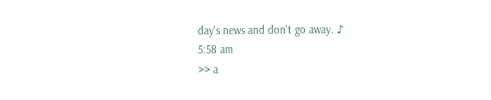day's news and don't go away. ♪
5:58 am
>> a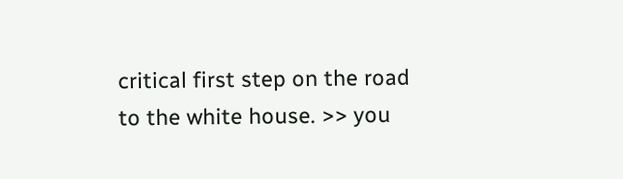critical first step on the road to the white house. >> you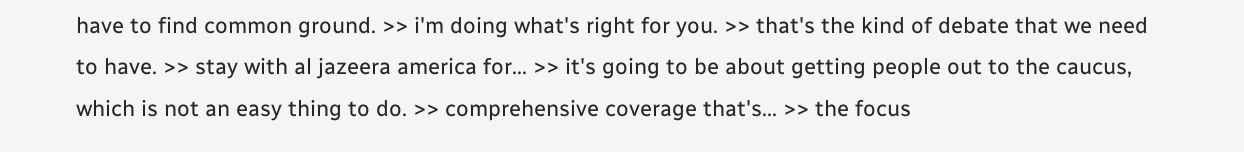have to find common ground. >> i'm doing what's right for you. >> that's the kind of debate that we need to have. >> stay with al jazeera america for... >> it's going to be about getting people out to the caucus, which is not an easy thing to do. >> comprehensive coverage that's... >> the focus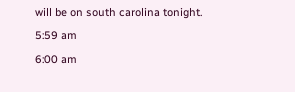will be on south carolina tonight.
5:59 am
6:00 am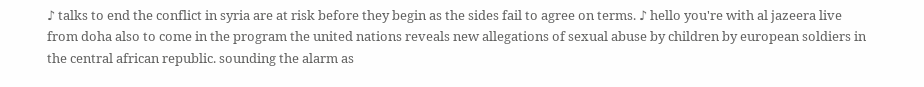♪ talks to end the conflict in syria are at risk before they begin as the sides fail to agree on terms. ♪ hello you're with al jazeera live from doha also to come in the program the united nations reveals new allegations of sexual abuse by children by european soldiers in the central african republic. sounding the alarm as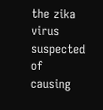the zika virus suspected of causing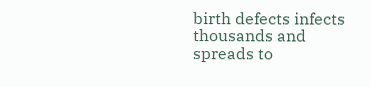birth defects infects thousands and spreads to